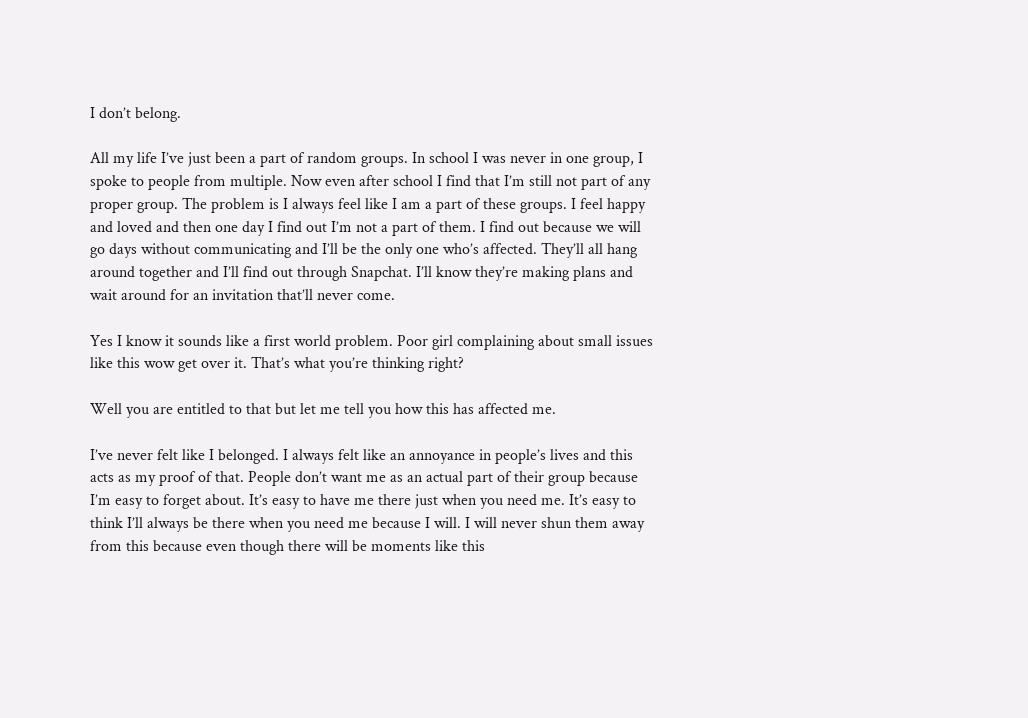I don’t belong.

All my life I’ve just been a part of random groups. In school I was never in one group, I spoke to people from multiple. Now even after school I find that I’m still not part of any proper group. The problem is I always feel like I am a part of these groups. I feel happy and loved and then one day I find out I’m not a part of them. I find out because we will go days without communicating and I’ll be the only one who’s affected. They’ll all hang around together and I’ll find out through Snapchat. I’ll know they’re making plans and wait around for an invitation that’ll never come.

Yes I know it sounds like a first world problem. Poor girl complaining about small issues like this wow get over it. That’s what you’re thinking right?

Well you are entitled to that but let me tell you how this has affected me.

I’ve never felt like I belonged. I always felt like an annoyance in people’s lives and this acts as my proof of that. People don’t want me as an actual part of their group because I’m easy to forget about. It’s easy to have me there just when you need me. It’s easy to think I’ll always be there when you need me because I will. I will never shun them away from this because even though there will be moments like this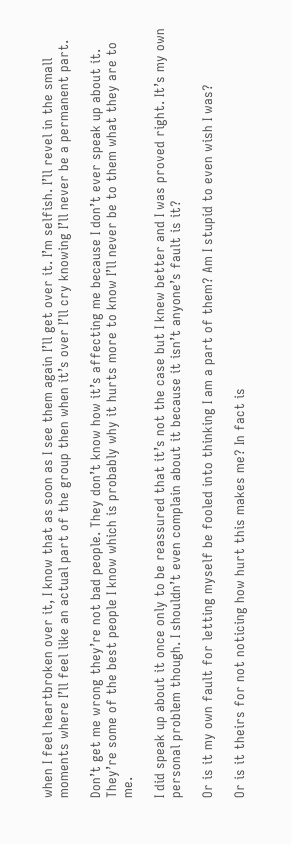when I feel heartbroken over it, I know that as soon as I see them again I’ll get over it. I’m selfish. I’ll revel in the small moments where I’ll feel like an actual part of the group then when it’s over I’ll cry knowing I’ll never be a permanent part.

Don’t get me wrong they’re not bad people. They don’t know how it’s affecting me because I don’t ever speak up about it. They’re some of the best people I know which is probably why it hurts more to know I’ll never be to them what they are to me.

I did speak up about it once only to be reassured that it’s not the case but I knew better and I was proved right. It’s my own personal problem though. I shouldn’t even complain about it because it isn’t anyone’s fault is it?

Or is it my own fault for letting myself be fooled into thinking I am a part of them? Am I stupid to even wish I was?

Or is it theirs for not noticing how hurt this makes me? In fact is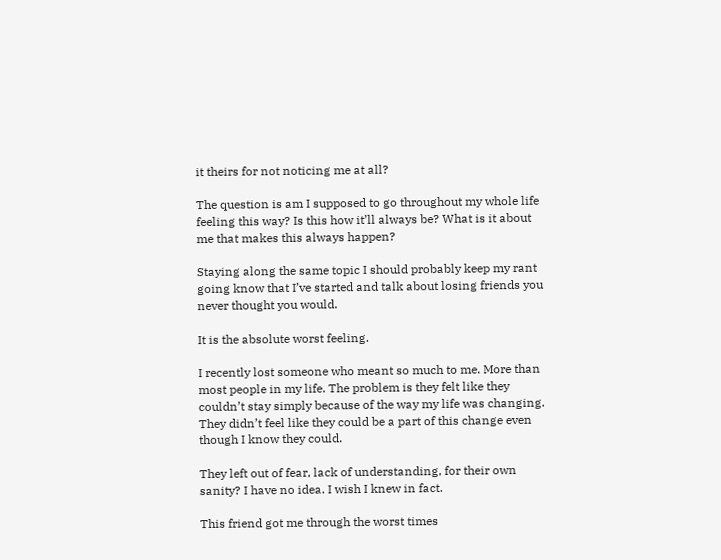it theirs for not noticing me at all?

The question is am I supposed to go throughout my whole life feeling this way? Is this how it’ll always be? What is it about me that makes this always happen?

Staying along the same topic I should probably keep my rant going know that I’ve started and talk about losing friends you never thought you would.

It is the absolute worst feeling.

I recently lost someone who meant so much to me. More than most people in my life. The problem is they felt like they couldn’t stay simply because of the way my life was changing. They didn’t feel like they could be a part of this change even though I know they could.

They left out of fear, lack of understanding, for their own sanity? I have no idea. I wish I knew in fact.

This friend got me through the worst times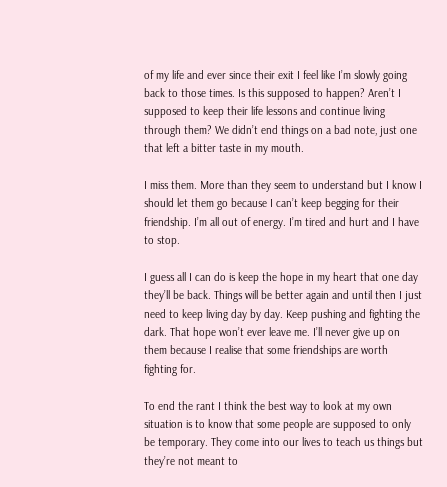of my life and ever since their exit I feel like I’m slowly going back to those times. Is this supposed to happen? Aren’t I supposed to keep their life lessons and continue living through them? We didn’t end things on a bad note, just one that left a bitter taste in my mouth.

I miss them. More than they seem to understand but I know I should let them go because I can’t keep begging for their friendship. I’m all out of energy. I’m tired and hurt and I have to stop.

I guess all I can do is keep the hope in my heart that one day they’ll be back. Things will be better again and until then I just need to keep living day by day. Keep pushing and fighting the dark. That hope won’t ever leave me. I’ll never give up on them because I realise that some friendships are worth fighting for.

To end the rant I think the best way to look at my own situation is to know that some people are supposed to only be temporary. They come into our lives to teach us things but they’re not meant to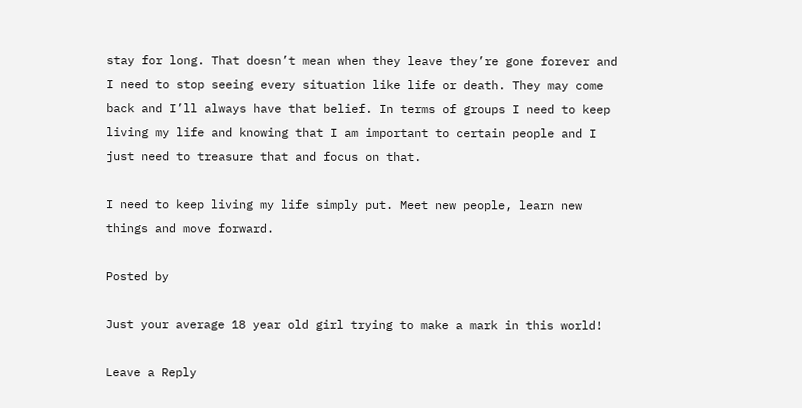stay for long. That doesn’t mean when they leave they’re gone forever and I need to stop seeing every situation like life or death. They may come back and I’ll always have that belief. In terms of groups I need to keep living my life and knowing that I am important to certain people and I just need to treasure that and focus on that.

I need to keep living my life simply put. Meet new people, learn new things and move forward.

Posted by

Just your average 18 year old girl trying to make a mark in this world!

Leave a Reply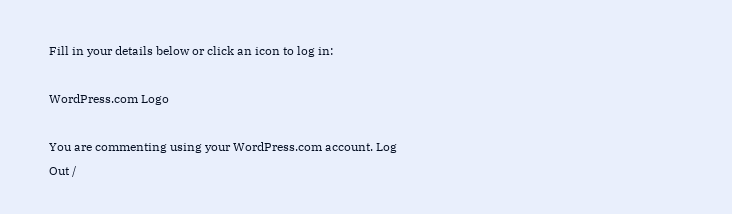Fill in your details below or click an icon to log in:

WordPress.com Logo

You are commenting using your WordPress.com account. Log Out /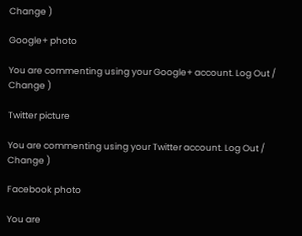Change )

Google+ photo

You are commenting using your Google+ account. Log Out /  Change )

Twitter picture

You are commenting using your Twitter account. Log Out /  Change )

Facebook photo

You are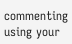commenting using your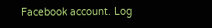Facebook account. Log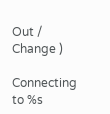Out /  Change )

Connecting to %s